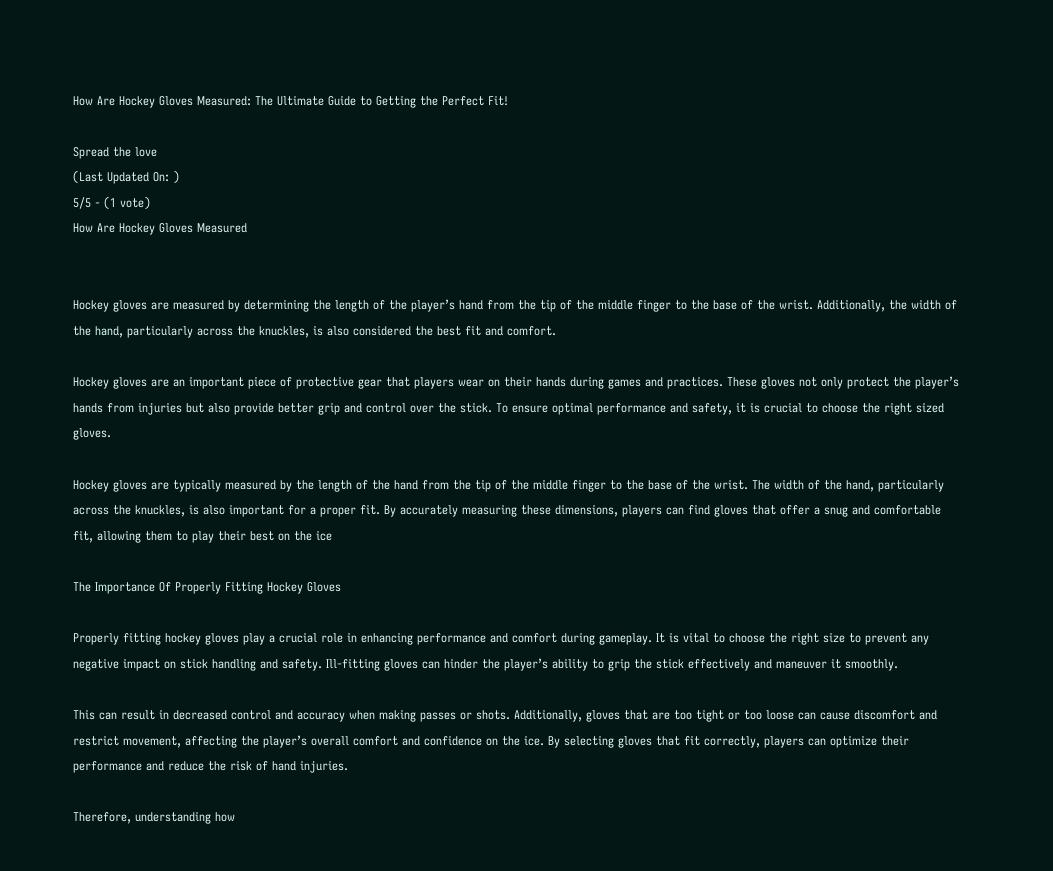How Are Hockey Gloves Measured: The Ultimate Guide to Getting the Perfect Fit!

Spread the love
(Last Updated On: )
5/5 - (1 vote)
How Are Hockey Gloves Measured


Hockey gloves are measured by determining the length of the player’s hand from the tip of the middle finger to the base of the wrist. Additionally, the width of the hand, particularly across the knuckles, is also considered the best fit and comfort.

Hockey gloves are an important piece of protective gear that players wear on their hands during games and practices. These gloves not only protect the player’s hands from injuries but also provide better grip and control over the stick. To ensure optimal performance and safety, it is crucial to choose the right sized gloves.

Hockey gloves are typically measured by the length of the hand from the tip of the middle finger to the base of the wrist. The width of the hand, particularly across the knuckles, is also important for a proper fit. By accurately measuring these dimensions, players can find gloves that offer a snug and comfortable fit, allowing them to play their best on the ice

The Importance Of Properly Fitting Hockey Gloves

Properly fitting hockey gloves play a crucial role in enhancing performance and comfort during gameplay. It is vital to choose the right size to prevent any negative impact on stick handling and safety. Ill-fitting gloves can hinder the player’s ability to grip the stick effectively and maneuver it smoothly.

This can result in decreased control and accuracy when making passes or shots. Additionally, gloves that are too tight or too loose can cause discomfort and restrict movement, affecting the player’s overall comfort and confidence on the ice. By selecting gloves that fit correctly, players can optimize their performance and reduce the risk of hand injuries.

Therefore, understanding how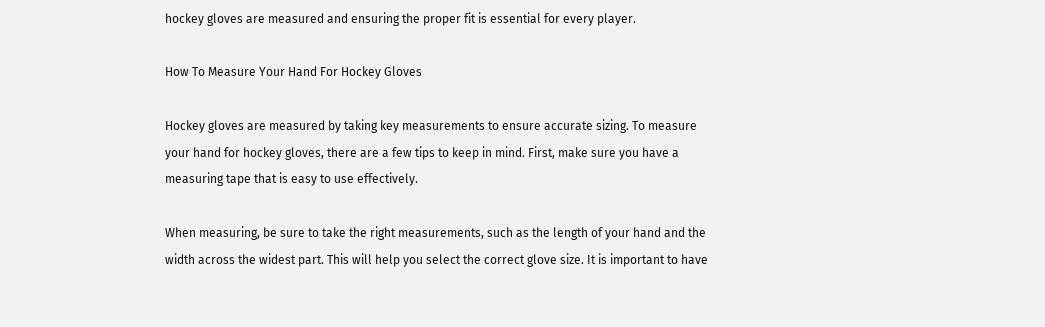hockey gloves are measured and ensuring the proper fit is essential for every player.

How To Measure Your Hand For Hockey Gloves

Hockey gloves are measured by taking key measurements to ensure accurate sizing. To measure your hand for hockey gloves, there are a few tips to keep in mind. First, make sure you have a measuring tape that is easy to use effectively.

When measuring, be sure to take the right measurements, such as the length of your hand and the width across the widest part. This will help you select the correct glove size. It is important to have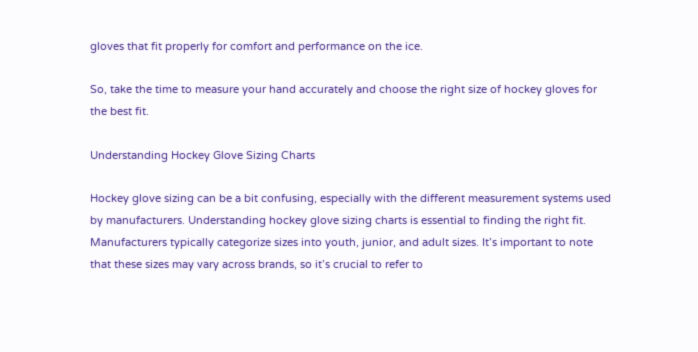gloves that fit properly for comfort and performance on the ice.

So, take the time to measure your hand accurately and choose the right size of hockey gloves for the best fit.

Understanding Hockey Glove Sizing Charts

Hockey glove sizing can be a bit confusing, especially with the different measurement systems used by manufacturers. Understanding hockey glove sizing charts is essential to finding the right fit. Manufacturers typically categorize sizes into youth, junior, and adult sizes. It’s important to note that these sizes may vary across brands, so it’s crucial to refer to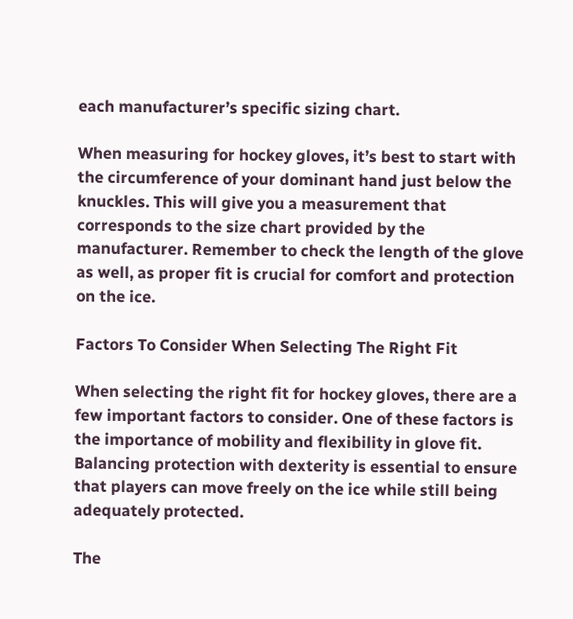each manufacturer’s specific sizing chart.

When measuring for hockey gloves, it’s best to start with the circumference of your dominant hand just below the knuckles. This will give you a measurement that corresponds to the size chart provided by the manufacturer. Remember to check the length of the glove as well, as proper fit is crucial for comfort and protection on the ice.

Factors To Consider When Selecting The Right Fit

When selecting the right fit for hockey gloves, there are a few important factors to consider. One of these factors is the importance of mobility and flexibility in glove fit. Balancing protection with dexterity is essential to ensure that players can move freely on the ice while still being adequately protected.

The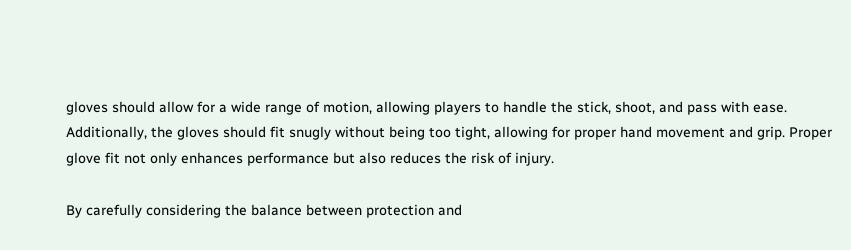gloves should allow for a wide range of motion, allowing players to handle the stick, shoot, and pass with ease. Additionally, the gloves should fit snugly without being too tight, allowing for proper hand movement and grip. Proper glove fit not only enhances performance but also reduces the risk of injury.

By carefully considering the balance between protection and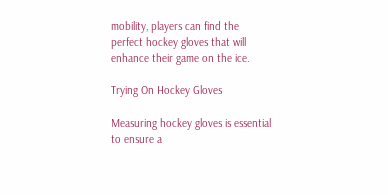mobility, players can find the perfect hockey gloves that will enhance their game on the ice.

Trying On Hockey Gloves

Measuring hockey gloves is essential to ensure a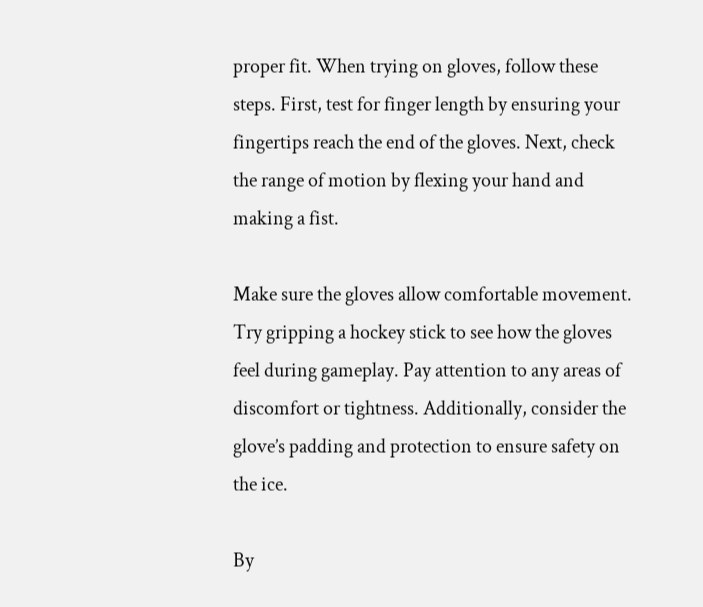proper fit. When trying on gloves, follow these steps. First, test for finger length by ensuring your fingertips reach the end of the gloves. Next, check the range of motion by flexing your hand and making a fist.

Make sure the gloves allow comfortable movement. Try gripping a hockey stick to see how the gloves feel during gameplay. Pay attention to any areas of discomfort or tightness. Additionally, consider the glove’s padding and protection to ensure safety on the ice.

By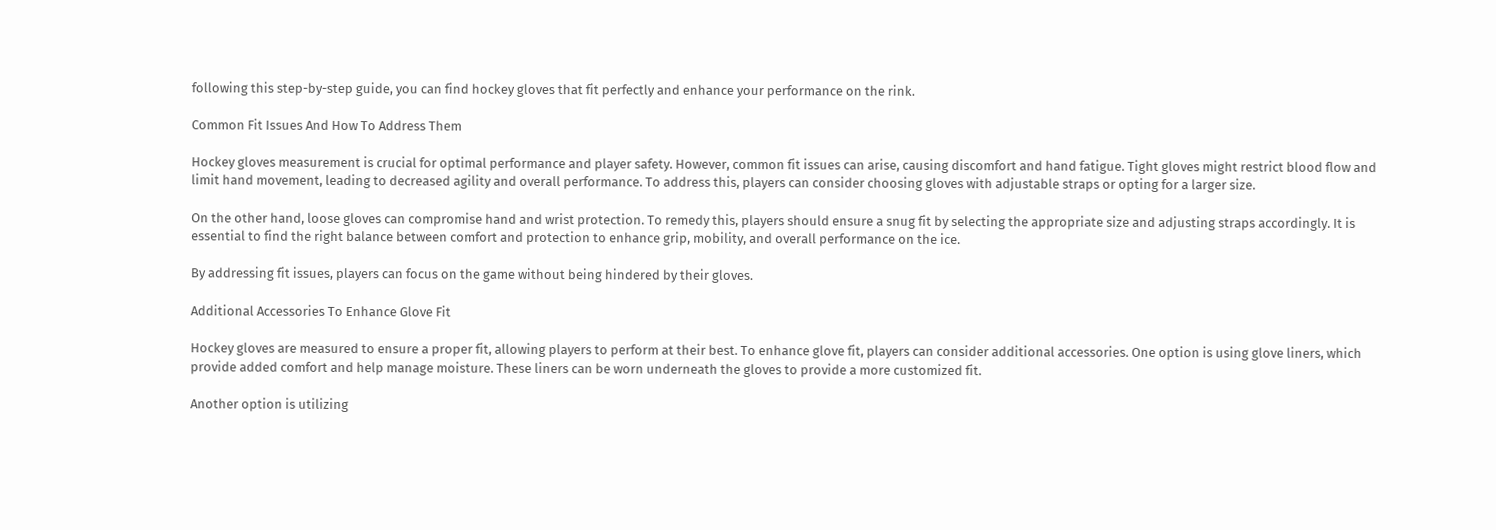following this step-by-step guide, you can find hockey gloves that fit perfectly and enhance your performance on the rink.

Common Fit Issues And How To Address Them

Hockey gloves measurement is crucial for optimal performance and player safety. However, common fit issues can arise, causing discomfort and hand fatigue. Tight gloves might restrict blood flow and limit hand movement, leading to decreased agility and overall performance. To address this, players can consider choosing gloves with adjustable straps or opting for a larger size.

On the other hand, loose gloves can compromise hand and wrist protection. To remedy this, players should ensure a snug fit by selecting the appropriate size and adjusting straps accordingly. It is essential to find the right balance between comfort and protection to enhance grip, mobility, and overall performance on the ice.

By addressing fit issues, players can focus on the game without being hindered by their gloves.

Additional Accessories To Enhance Glove Fit

Hockey gloves are measured to ensure a proper fit, allowing players to perform at their best. To enhance glove fit, players can consider additional accessories. One option is using glove liners, which provide added comfort and help manage moisture. These liners can be worn underneath the gloves to provide a more customized fit.

Another option is utilizing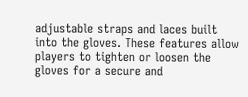adjustable straps and laces built into the gloves. These features allow players to tighten or loosen the gloves for a secure and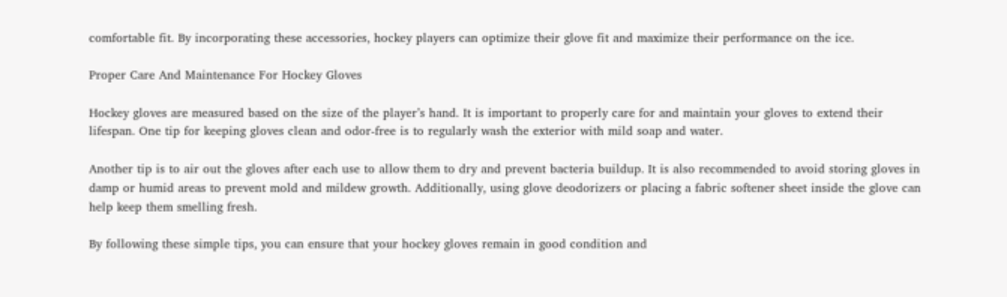comfortable fit. By incorporating these accessories, hockey players can optimize their glove fit and maximize their performance on the ice.

Proper Care And Maintenance For Hockey Gloves

Hockey gloves are measured based on the size of the player’s hand. It is important to properly care for and maintain your gloves to extend their lifespan. One tip for keeping gloves clean and odor-free is to regularly wash the exterior with mild soap and water.

Another tip is to air out the gloves after each use to allow them to dry and prevent bacteria buildup. It is also recommended to avoid storing gloves in damp or humid areas to prevent mold and mildew growth. Additionally, using glove deodorizers or placing a fabric softener sheet inside the glove can help keep them smelling fresh.

By following these simple tips, you can ensure that your hockey gloves remain in good condition and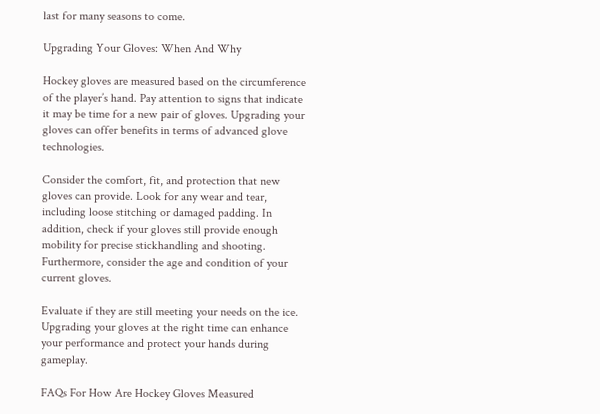last for many seasons to come.

Upgrading Your Gloves: When And Why

Hockey gloves are measured based on the circumference of the player’s hand. Pay attention to signs that indicate it may be time for a new pair of gloves. Upgrading your gloves can offer benefits in terms of advanced glove technologies.

Consider the comfort, fit, and protection that new gloves can provide. Look for any wear and tear, including loose stitching or damaged padding. In addition, check if your gloves still provide enough mobility for precise stickhandling and shooting. Furthermore, consider the age and condition of your current gloves.

Evaluate if they are still meeting your needs on the ice. Upgrading your gloves at the right time can enhance your performance and protect your hands during gameplay.

FAQs For How Are Hockey Gloves Measured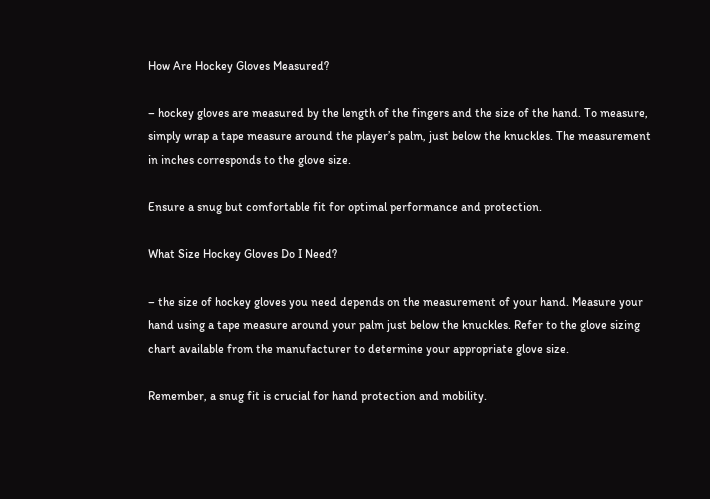How Are Hockey Gloves Measured?

– hockey gloves are measured by the length of the fingers and the size of the hand. To measure, simply wrap a tape measure around the player’s palm, just below the knuckles. The measurement in inches corresponds to the glove size.

Ensure a snug but comfortable fit for optimal performance and protection.

What Size Hockey Gloves Do I Need?

– the size of hockey gloves you need depends on the measurement of your hand. Measure your hand using a tape measure around your palm just below the knuckles. Refer to the glove sizing chart available from the manufacturer to determine your appropriate glove size.

Remember, a snug fit is crucial for hand protection and mobility.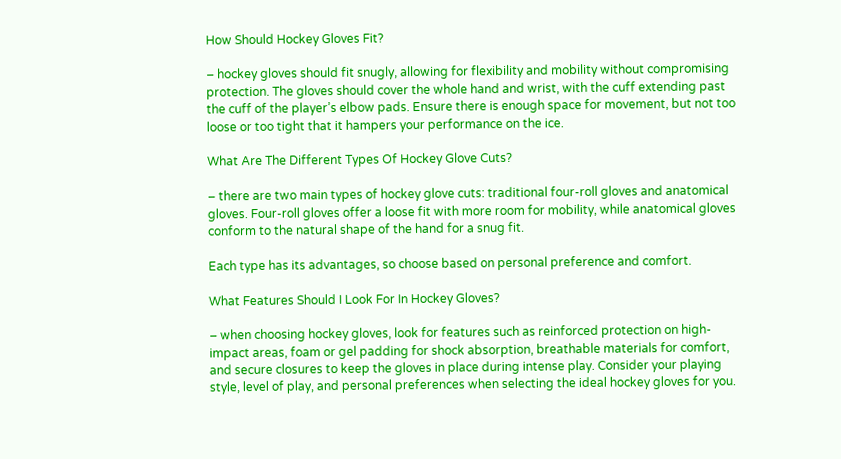How Should Hockey Gloves Fit?

– hockey gloves should fit snugly, allowing for flexibility and mobility without compromising protection. The gloves should cover the whole hand and wrist, with the cuff extending past the cuff of the player’s elbow pads. Ensure there is enough space for movement, but not too loose or too tight that it hampers your performance on the ice.

What Are The Different Types Of Hockey Glove Cuts?

– there are two main types of hockey glove cuts: traditional four-roll gloves and anatomical gloves. Four-roll gloves offer a loose fit with more room for mobility, while anatomical gloves conform to the natural shape of the hand for a snug fit.

Each type has its advantages, so choose based on personal preference and comfort.

What Features Should I Look For In Hockey Gloves?

– when choosing hockey gloves, look for features such as reinforced protection on high-impact areas, foam or gel padding for shock absorption, breathable materials for comfort, and secure closures to keep the gloves in place during intense play. Consider your playing style, level of play, and personal preferences when selecting the ideal hockey gloves for you.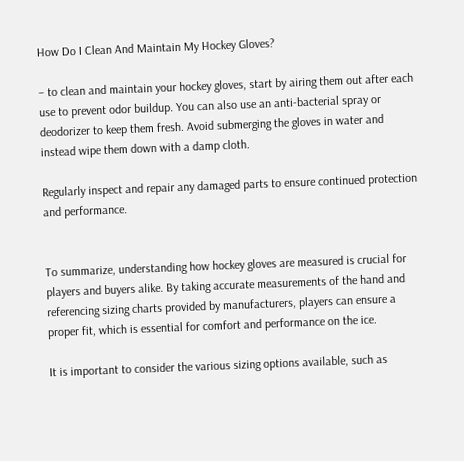How Do I Clean And Maintain My Hockey Gloves?

– to clean and maintain your hockey gloves, start by airing them out after each use to prevent odor buildup. You can also use an anti-bacterial spray or deodorizer to keep them fresh. Avoid submerging the gloves in water and instead wipe them down with a damp cloth.

Regularly inspect and repair any damaged parts to ensure continued protection and performance.


To summarize, understanding how hockey gloves are measured is crucial for players and buyers alike. By taking accurate measurements of the hand and referencing sizing charts provided by manufacturers, players can ensure a proper fit, which is essential for comfort and performance on the ice.

It is important to consider the various sizing options available, such as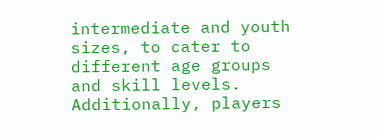intermediate and youth sizes, to cater to different age groups and skill levels. Additionally, players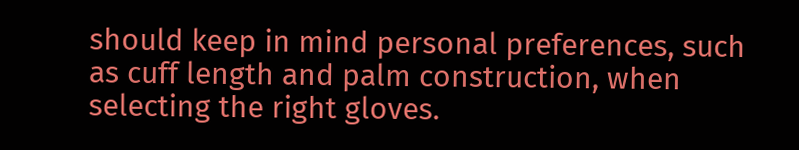should keep in mind personal preferences, such as cuff length and palm construction, when selecting the right gloves.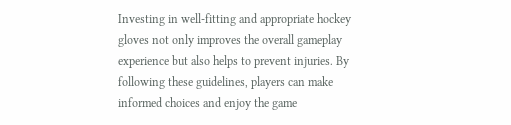Investing in well-fitting and appropriate hockey gloves not only improves the overall gameplay experience but also helps to prevent injuries. By following these guidelines, players can make informed choices and enjoy the game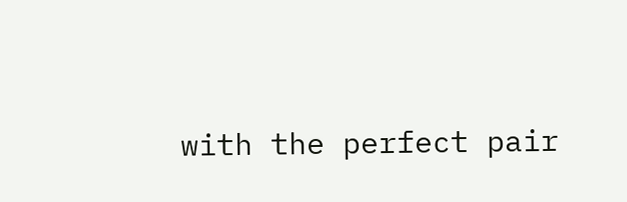with the perfect pair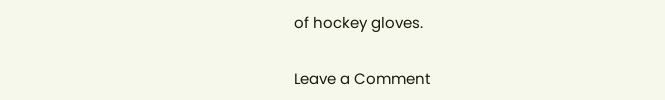of hockey gloves.

Leave a Comment